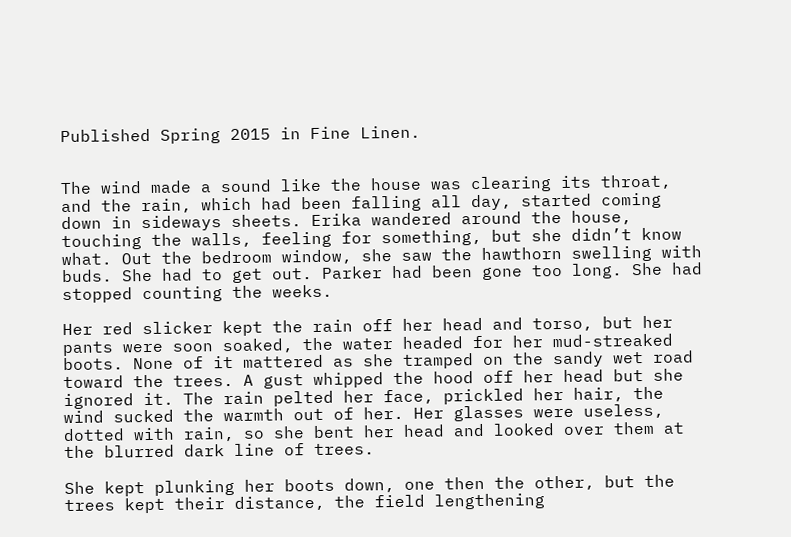Published Spring 2015 in Fine Linen.


The wind made a sound like the house was clearing its throat, and the rain, which had been falling all day, started coming down in sideways sheets. Erika wandered around the house, touching the walls, feeling for something, but she didn’t know what. Out the bedroom window, she saw the hawthorn swelling with buds. She had to get out. Parker had been gone too long. She had stopped counting the weeks.

Her red slicker kept the rain off her head and torso, but her pants were soon soaked, the water headed for her mud-streaked boots. None of it mattered as she tramped on the sandy wet road toward the trees. A gust whipped the hood off her head but she ignored it. The rain pelted her face, prickled her hair, the wind sucked the warmth out of her. Her glasses were useless, dotted with rain, so she bent her head and looked over them at the blurred dark line of trees.

She kept plunking her boots down, one then the other, but the trees kept their distance, the field lengthening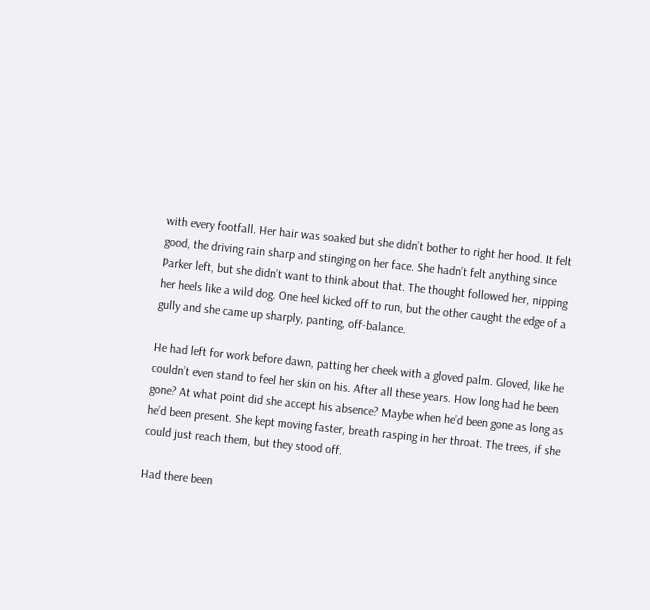with every footfall. Her hair was soaked but she didn’t bother to right her hood. It felt good, the driving rain sharp and stinging on her face. She hadn’t felt anything since Parker left, but she didn’t want to think about that. The thought followed her, nipping her heels like a wild dog. One heel kicked off to run, but the other caught the edge of a gully and she came up sharply, panting, off-balance.

He had left for work before dawn, patting her cheek with a gloved palm. Gloved, like he couldn’t even stand to feel her skin on his. After all these years. How long had he been gone? At what point did she accept his absence? Maybe when he’d been gone as long as he’d been present. She kept moving faster, breath rasping in her throat. The trees, if she could just reach them, but they stood off.

Had there been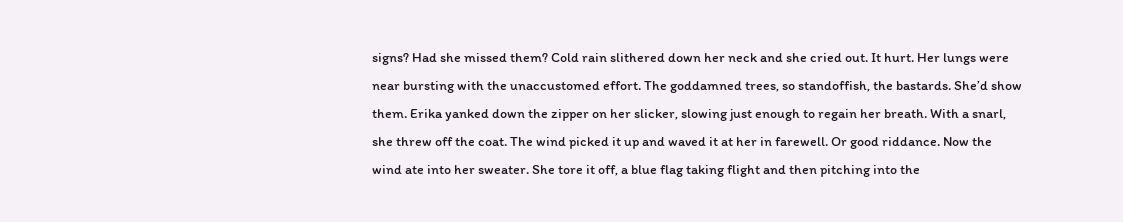signs? Had she missed them? Cold rain slithered down her neck and she cried out. It hurt. Her lungs were near bursting with the unaccustomed effort. The goddamned trees, so standoffish, the bastards. She’d show them. Erika yanked down the zipper on her slicker, slowing just enough to regain her breath. With a snarl, she threw off the coat. The wind picked it up and waved it at her in farewell. Or good riddance. Now the wind ate into her sweater. She tore it off, a blue flag taking flight and then pitching into the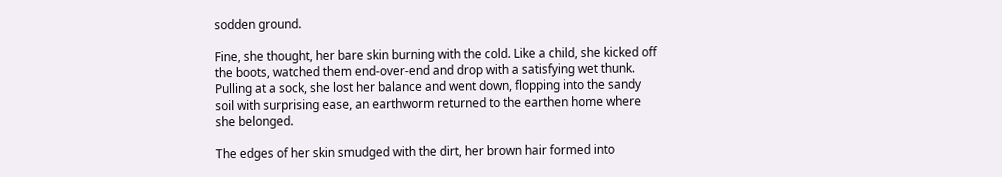sodden ground.

Fine, she thought, her bare skin burning with the cold. Like a child, she kicked off the boots, watched them end-over-end and drop with a satisfying wet thunk. Pulling at a sock, she lost her balance and went down, flopping into the sandy soil with surprising ease, an earthworm returned to the earthen home where she belonged.

The edges of her skin smudged with the dirt, her brown hair formed into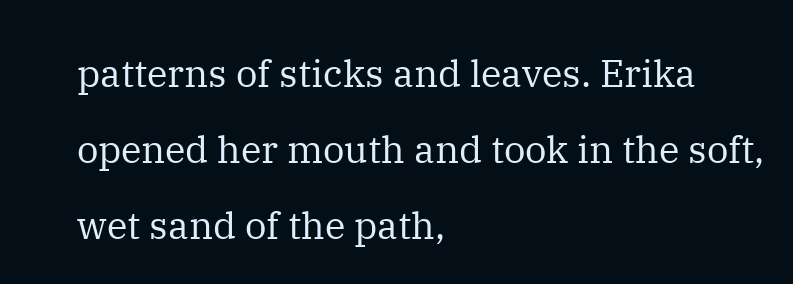patterns of sticks and leaves. Erika opened her mouth and took in the soft, wet sand of the path,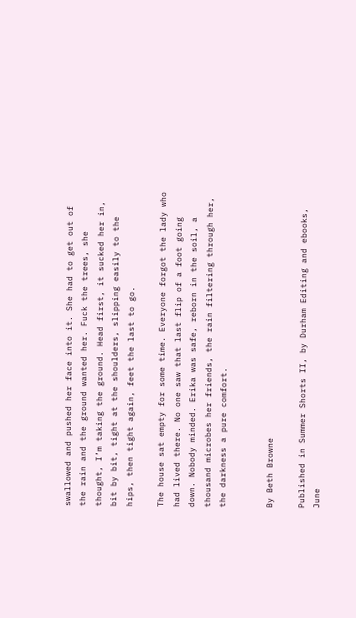swallowed and pushed her face into it. She had to get out of the rain and the ground wanted her. Fuck the trees, she thought, I’m taking the ground. Head first, it sucked her in, bit by bit, tight at the shoulders, slipping easily to the hips, then tight again, feet the last to go.

The house sat empty for some time. Everyone forgot the lady who had lived there. No one saw that last flip of a foot going down. Nobody minded. Erika was safe, reborn in the soil, a thousand microbes her friends, the rain filtering through her, the darkness a pure comfort.


By Beth Browne

Published in Summer Shorts II, by Durham Editing and ebooks, June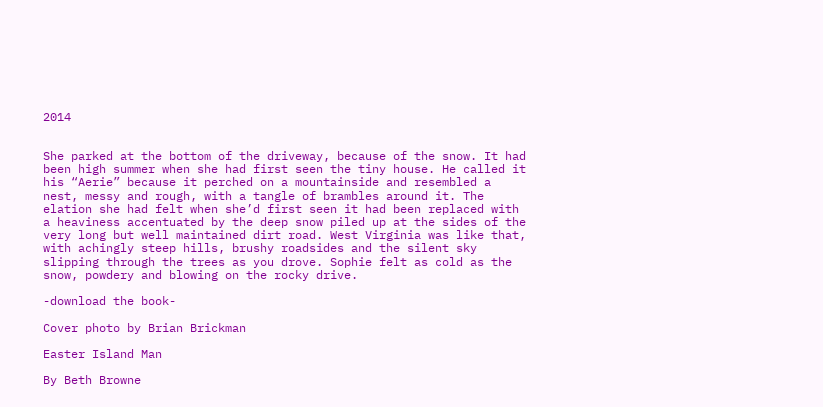2014


She parked at the bottom of the driveway, because of the snow. It had been high summer when she had first seen the tiny house. He called it his “Aerie” because it perched on a mountainside and resembled a nest, messy and rough, with a tangle of brambles around it. The elation she had felt when she’d first seen it had been replaced with a heaviness accentuated by the deep snow piled up at the sides of the very long but well maintained dirt road. West Virginia was like that, with achingly steep hills, brushy roadsides and the silent sky slipping through the trees as you drove. Sophie felt as cold as the snow, powdery and blowing on the rocky drive.

-download the book-

Cover photo by Brian Brickman

Easter Island Man

By Beth Browne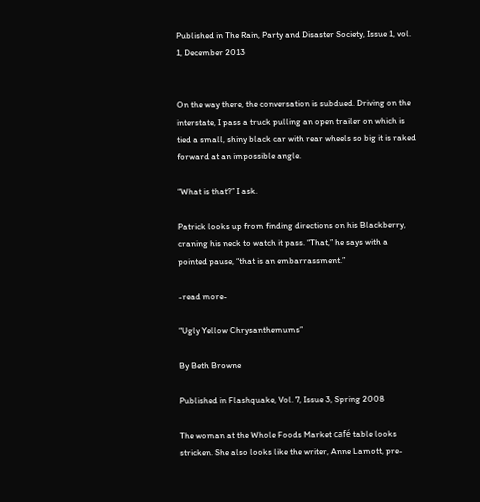Published in The Rain, Party and Disaster Society, Issue 1, vol. 1, December 2013


On the way there, the conversation is subdued. Driving on the interstate, I pass a truck pulling an open trailer on which is tied a small, shiny black car with rear wheels so big it is raked forward at an impossible angle.

“What is that?” I ask.

Patrick looks up from finding directions on his Blackberry, craning his neck to watch it pass. “That,” he says with a pointed pause, “that is an embarrassment.”

-read more-

“Ugly Yellow Chrysanthemums”

By Beth Browne

Published in Flashquake, Vol. 7, Issue 3, Spring 2008

The woman at the Whole Foods Market café table looks stricken. She also looks like the writer, Anne Lamott, pre-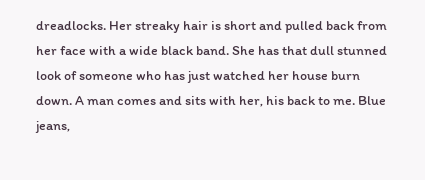dreadlocks. Her streaky hair is short and pulled back from her face with a wide black band. She has that dull stunned look of someone who has just watched her house burn down. A man comes and sits with her, his back to me. Blue jeans,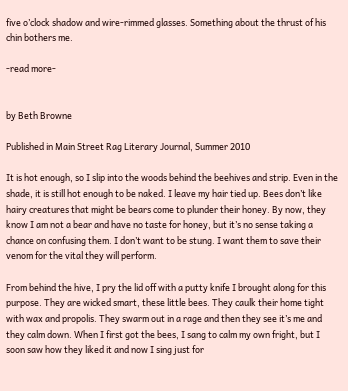five o’clock shadow and wire-rimmed glasses. Something about the thrust of his chin bothers me.

-read more-


by Beth Browne

Published in Main Street Rag Literary Journal, Summer 2010

It is hot enough, so I slip into the woods behind the beehives and strip. Even in the shade, it is still hot enough to be naked. I leave my hair tied up. Bees don’t like hairy creatures that might be bears come to plunder their honey. By now, they know I am not a bear and have no taste for honey, but it’s no sense taking a chance on confusing them. I don’t want to be stung. I want them to save their venom for the vital they will perform.

From behind the hive, I pry the lid off with a putty knife I brought along for this purpose. They are wicked smart, these little bees. They caulk their home tight with wax and propolis. They swarm out in a rage and then they see it’s me and they calm down. When I first got the bees, I sang to calm my own fright, but I soon saw how they liked it and now I sing just for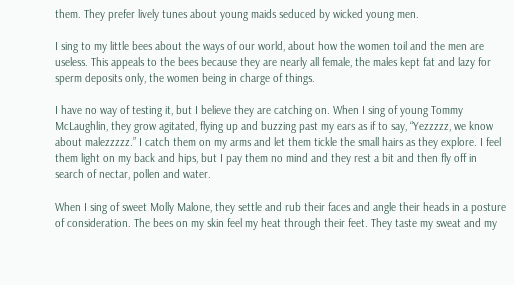them. They prefer lively tunes about young maids seduced by wicked young men.

I sing to my little bees about the ways of our world, about how the women toil and the men are useless. This appeals to the bees because they are nearly all female, the males kept fat and lazy for sperm deposits only, the women being in charge of things.

I have no way of testing it, but I believe they are catching on. When I sing of young Tommy McLaughlin, they grow agitated, flying up and buzzing past my ears as if to say, “Yezzzzz, we know about malezzzzz.” I catch them on my arms and let them tickle the small hairs as they explore. I feel them light on my back and hips, but I pay them no mind and they rest a bit and then fly off in search of nectar, pollen and water.

When I sing of sweet Molly Malone, they settle and rub their faces and angle their heads in a posture of consideration. The bees on my skin feel my heat through their feet. They taste my sweat and my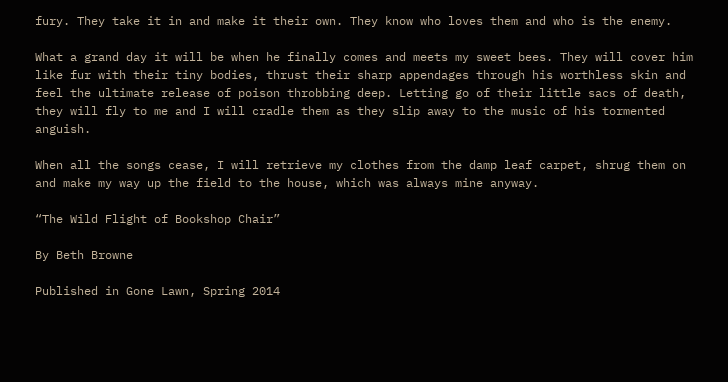fury. They take it in and make it their own. They know who loves them and who is the enemy.

What a grand day it will be when he finally comes and meets my sweet bees. They will cover him like fur with their tiny bodies, thrust their sharp appendages through his worthless skin and feel the ultimate release of poison throbbing deep. Letting go of their little sacs of death, they will fly to me and I will cradle them as they slip away to the music of his tormented anguish.

When all the songs cease, I will retrieve my clothes from the damp leaf carpet, shrug them on and make my way up the field to the house, which was always mine anyway.

“The Wild Flight of Bookshop Chair”

By Beth Browne

Published in Gone Lawn, Spring 2014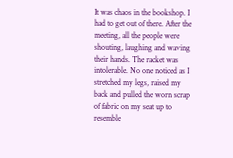It was chaos in the bookshop. I had to get out of there. After the meeting, all the people were shouting, laughing and waving their hands. The racket was intolerable. No one noticed as I stretched my legs, raised my back and pulled the worn scrap of fabric on my seat up to resemble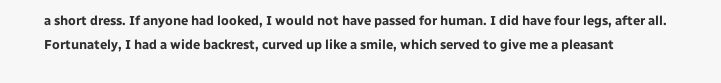a short dress. If anyone had looked, I would not have passed for human. I did have four legs, after all. Fortunately, I had a wide backrest, curved up like a smile, which served to give me a pleasant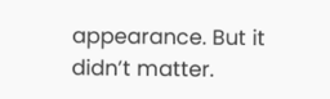appearance. But it didn’t matter.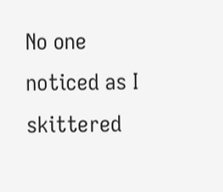No one noticed as I skittered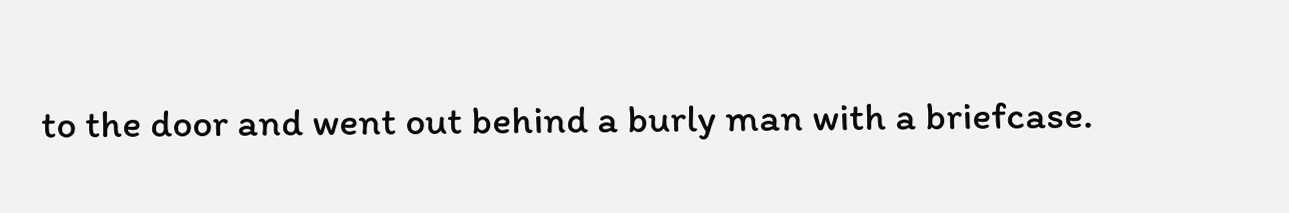to the door and went out behind a burly man with a briefcase.